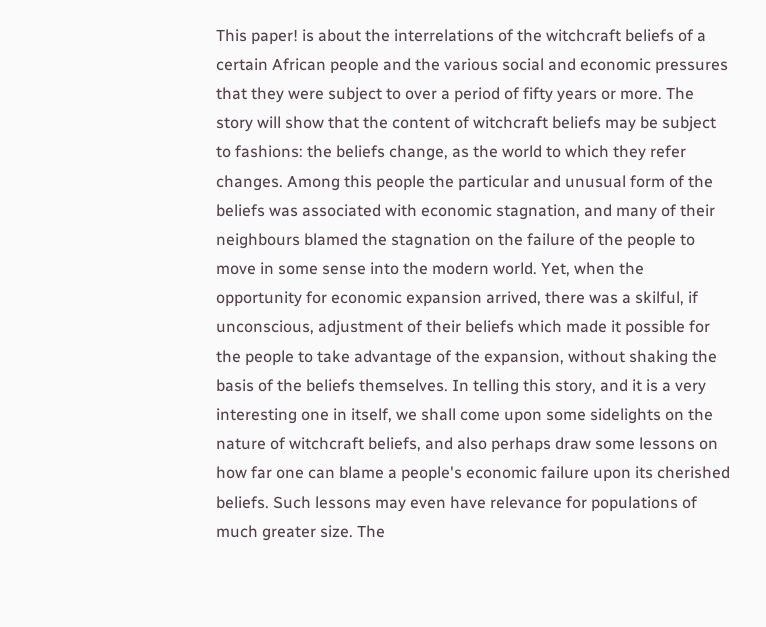This paper! is about the interrelations of the witchcraft beliefs of a certain African people and the various social and economic pressures that they were subject to over a period of fifty years or more. The story will show that the content of witchcraft beliefs may be subject to fashions: the beliefs change, as the world to which they refer changes. Among this people the particular and unusual form of the beliefs was associated with economic stagnation, and many of their neighbours blamed the stagnation on the failure of the people to move in some sense into the modern world. Yet, when the opportunity for economic expansion arrived, there was a skilful, if unconscious, adjustment of their beliefs which made it possible for the people to take advantage of the expansion, without shaking the basis of the beliefs themselves. In telling this story, and it is a very interesting one in itself, we shall come upon some sidelights on the nature of witchcraft beliefs, and also perhaps draw some lessons on how far one can blame a people's economic failure upon its cherished beliefs. Such lessons may even have relevance for populations of much greater size. The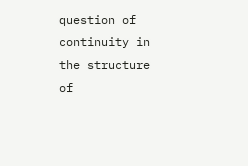question of continuity in the structure of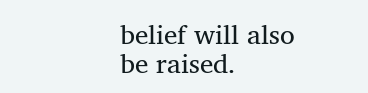belief will also be raised.